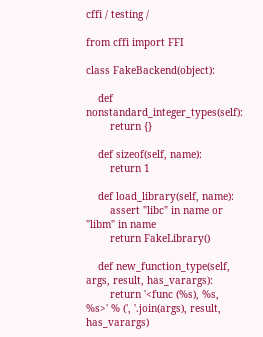cffi / testing /

from cffi import FFI

class FakeBackend(object):

    def nonstandard_integer_types(self):
        return {}

    def sizeof(self, name):
        return 1

    def load_library(self, name):
        assert "libc" in name or "libm" in name
        return FakeLibrary()

    def new_function_type(self, args, result, has_varargs):
        return '<func (%s), %s, %s>' % (', '.join(args), result, has_varargs)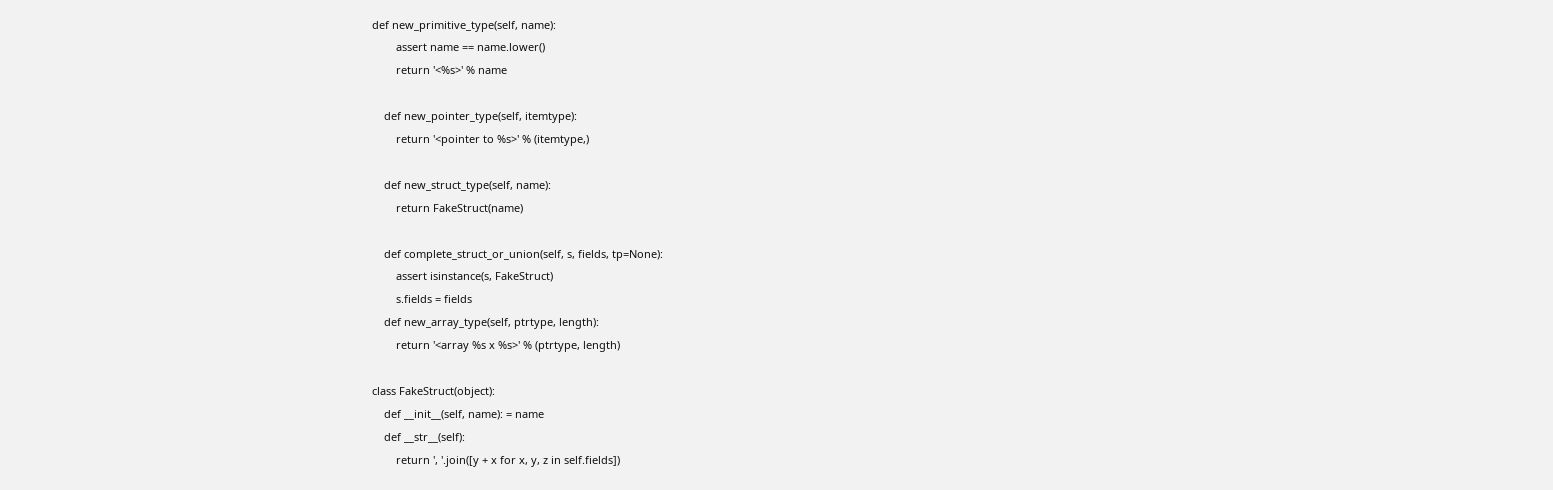def new_primitive_type(self, name):
        assert name == name.lower()
        return '<%s>' % name

    def new_pointer_type(self, itemtype):
        return '<pointer to %s>' % (itemtype,)

    def new_struct_type(self, name):
        return FakeStruct(name)

    def complete_struct_or_union(self, s, fields, tp=None):
        assert isinstance(s, FakeStruct)
        s.fields = fields
    def new_array_type(self, ptrtype, length):
        return '<array %s x %s>' % (ptrtype, length)

class FakeStruct(object):
    def __init__(self, name): = name
    def __str__(self):
        return ', '.join([y + x for x, y, z in self.fields])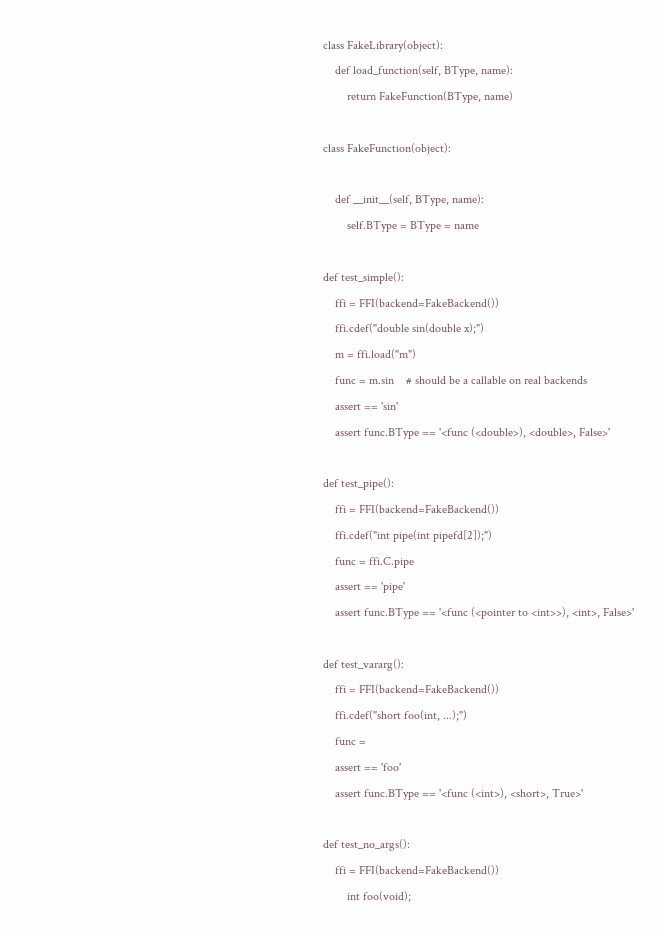class FakeLibrary(object):
    def load_function(self, BType, name):
        return FakeFunction(BType, name)

class FakeFunction(object):

    def __init__(self, BType, name):
        self.BType = BType = name

def test_simple():
    ffi = FFI(backend=FakeBackend())
    ffi.cdef("double sin(double x);")
    m = ffi.load("m")
    func = m.sin    # should be a callable on real backends
    assert == 'sin'
    assert func.BType == '<func (<double>), <double>, False>'

def test_pipe():
    ffi = FFI(backend=FakeBackend())
    ffi.cdef("int pipe(int pipefd[2]);")
    func = ffi.C.pipe
    assert == 'pipe'
    assert func.BType == '<func (<pointer to <int>>), <int>, False>'

def test_vararg():
    ffi = FFI(backend=FakeBackend())
    ffi.cdef("short foo(int, ...);")
    func =
    assert == 'foo'
    assert func.BType == '<func (<int>), <short>, True>'

def test_no_args():
    ffi = FFI(backend=FakeBackend())
        int foo(void);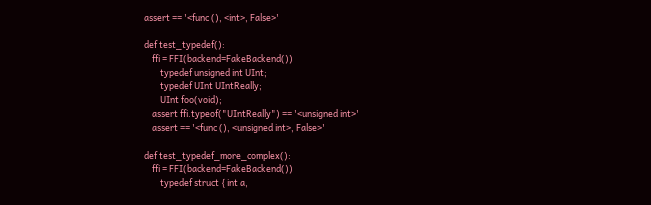assert == '<func (), <int>, False>'

def test_typedef():
    ffi = FFI(backend=FakeBackend())
        typedef unsigned int UInt;
        typedef UInt UIntReally;
        UInt foo(void);
    assert ffi.typeof("UIntReally") == '<unsigned int>'
    assert == '<func (), <unsigned int>, False>'

def test_typedef_more_complex():
    ffi = FFI(backend=FakeBackend())
        typedef struct { int a,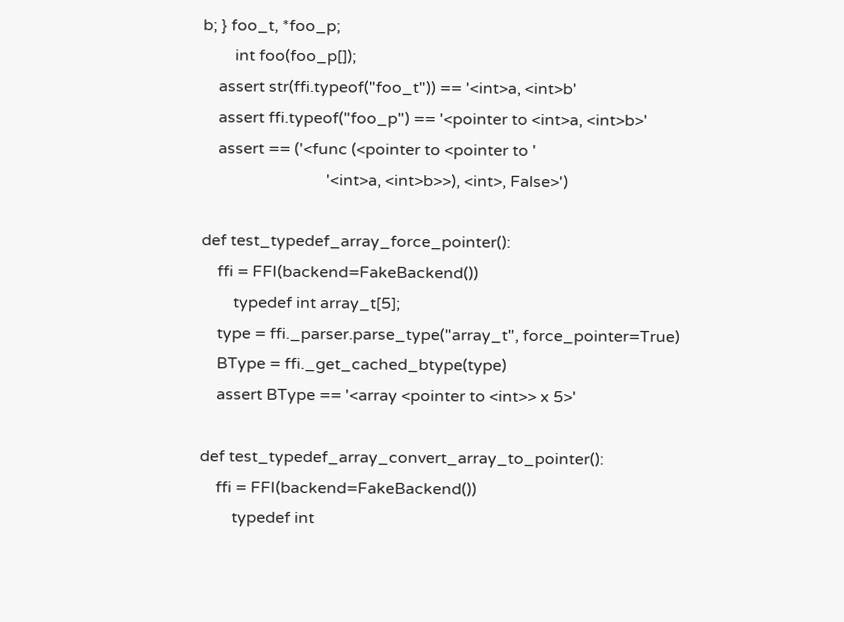b; } foo_t, *foo_p;
        int foo(foo_p[]);
    assert str(ffi.typeof("foo_t")) == '<int>a, <int>b'
    assert ffi.typeof("foo_p") == '<pointer to <int>a, <int>b>'
    assert == ('<func (<pointer to <pointer to '
                               '<int>a, <int>b>>), <int>, False>')

def test_typedef_array_force_pointer():
    ffi = FFI(backend=FakeBackend())
        typedef int array_t[5];
    type = ffi._parser.parse_type("array_t", force_pointer=True)
    BType = ffi._get_cached_btype(type)
    assert BType == '<array <pointer to <int>> x 5>'

def test_typedef_array_convert_array_to_pointer():
    ffi = FFI(backend=FakeBackend())
        typedef int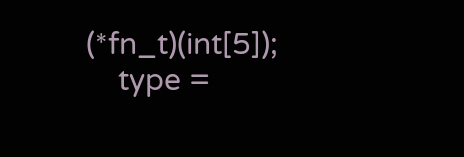(*fn_t)(int[5]);
    type =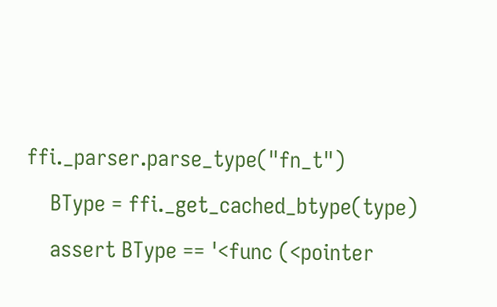ffi._parser.parse_type("fn_t")
    BType = ffi._get_cached_btype(type)
    assert BType == '<func (<pointer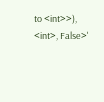to <int>>), <int>, False>'